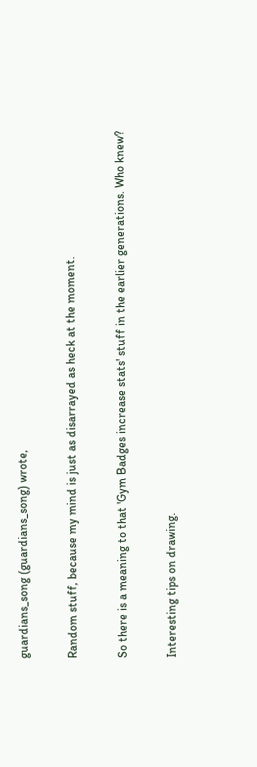guardians_song (guardians_song) wrote,

Random stuff, because my mind is just as disarrayed as heck at the moment.

So there is a meaning to that 'Gym Badges increase stats' stuff in the earlier generations. Who knew?

Interesting tips on drawing.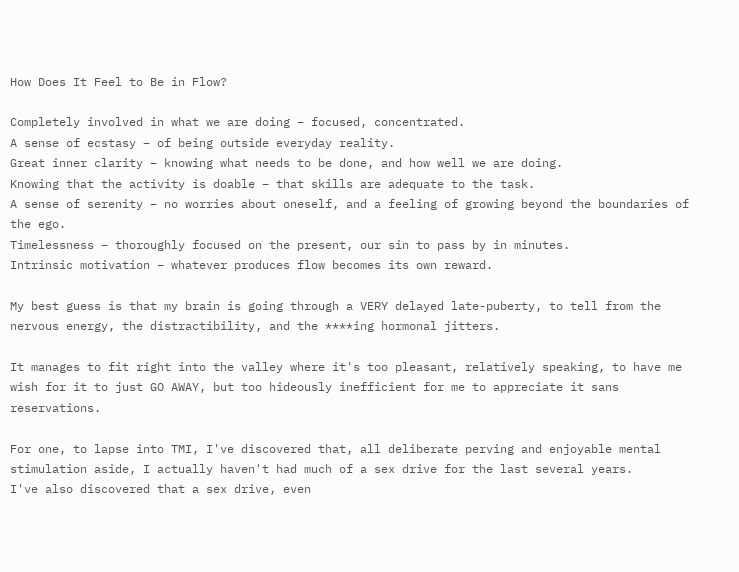How Does It Feel to Be in Flow?

Completely involved in what we are doing – focused, concentrated.
A sense of ecstasy – of being outside everyday reality.
Great inner clarity – knowing what needs to be done, and how well we are doing.
Knowing that the activity is doable – that skills are adequate to the task.
A sense of serenity – no worries about oneself, and a feeling of growing beyond the boundaries of the ego.
Timelessness – thoroughly focused on the present, our sin to pass by in minutes.
Intrinsic motivation – whatever produces flow becomes its own reward.

My best guess is that my brain is going through a VERY delayed late-puberty, to tell from the nervous energy, the distractibility, and the ****ing hormonal jitters.

It manages to fit right into the valley where it's too pleasant, relatively speaking, to have me wish for it to just GO AWAY, but too hideously inefficient for me to appreciate it sans reservations.

For one, to lapse into TMI, I've discovered that, all deliberate perving and enjoyable mental stimulation aside, I actually haven't had much of a sex drive for the last several years.
I've also discovered that a sex drive, even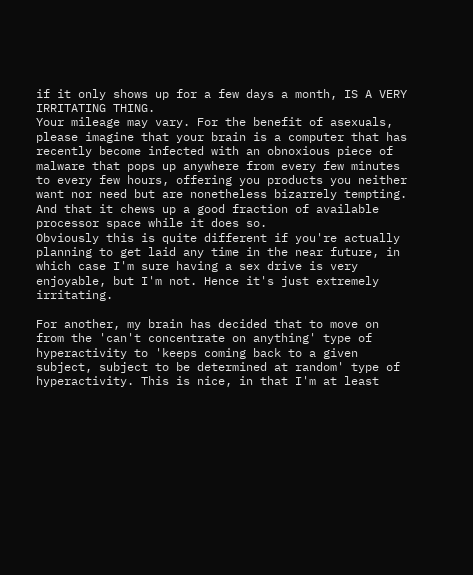if it only shows up for a few days a month, IS A VERY IRRITATING THING.
Your mileage may vary. For the benefit of asexuals, please imagine that your brain is a computer that has recently become infected with an obnoxious piece of malware that pops up anywhere from every few minutes to every few hours, offering you products you neither want nor need but are nonetheless bizarrely tempting. And that it chews up a good fraction of available processor space while it does so.
Obviously this is quite different if you're actually planning to get laid any time in the near future, in which case I'm sure having a sex drive is very enjoyable, but I'm not. Hence it's just extremely irritating.

For another, my brain has decided that to move on from the 'can't concentrate on anything' type of hyperactivity to 'keeps coming back to a given subject, subject to be determined at random' type of hyperactivity. This is nice, in that I'm at least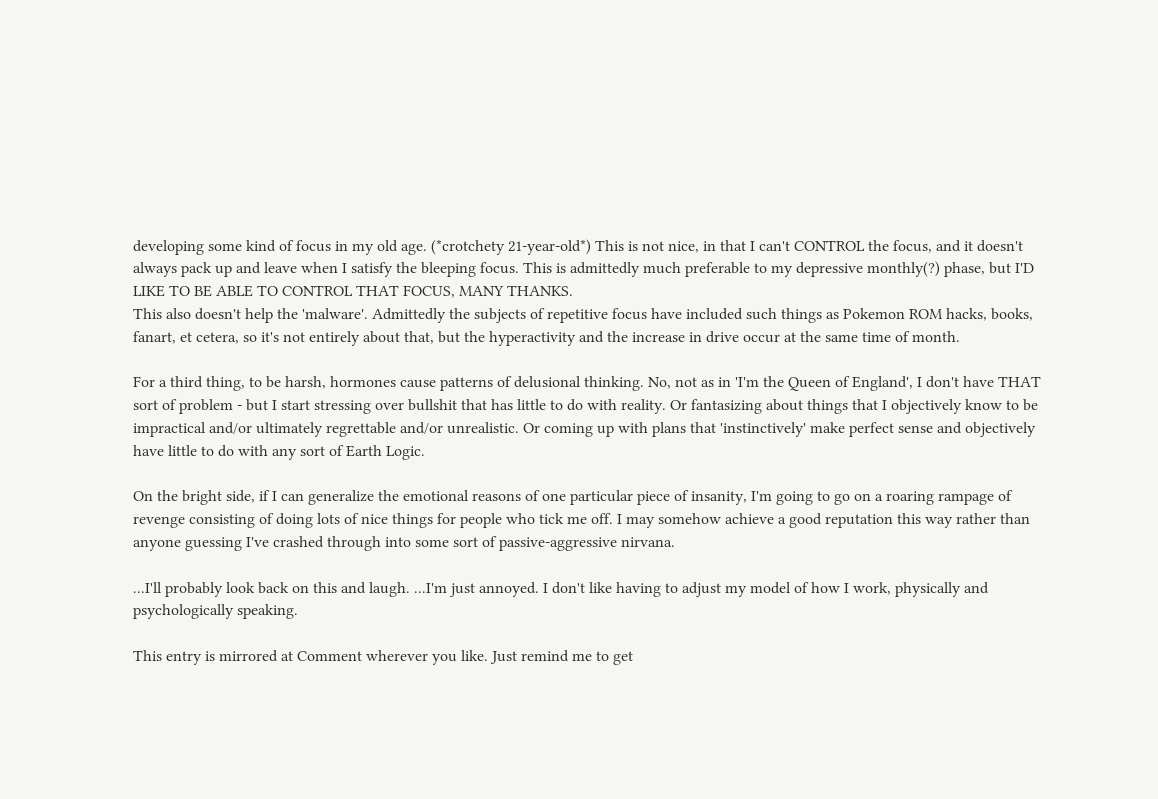developing some kind of focus in my old age. (*crotchety 21-year-old*) This is not nice, in that I can't CONTROL the focus, and it doesn't always pack up and leave when I satisfy the bleeping focus. This is admittedly much preferable to my depressive monthly(?) phase, but I'D LIKE TO BE ABLE TO CONTROL THAT FOCUS, MANY THANKS.
This also doesn't help the 'malware'. Admittedly the subjects of repetitive focus have included such things as Pokemon ROM hacks, books, fanart, et cetera, so it's not entirely about that, but the hyperactivity and the increase in drive occur at the same time of month.

For a third thing, to be harsh, hormones cause patterns of delusional thinking. No, not as in 'I'm the Queen of England', I don't have THAT sort of problem - but I start stressing over bullshit that has little to do with reality. Or fantasizing about things that I objectively know to be impractical and/or ultimately regrettable and/or unrealistic. Or coming up with plans that 'instinctively' make perfect sense and objectively have little to do with any sort of Earth Logic.

On the bright side, if I can generalize the emotional reasons of one particular piece of insanity, I'm going to go on a roaring rampage of revenge consisting of doing lots of nice things for people who tick me off. I may somehow achieve a good reputation this way rather than anyone guessing I've crashed through into some sort of passive-aggressive nirvana.

...I'll probably look back on this and laugh. ...I'm just annoyed. I don't like having to adjust my model of how I work, physically and psychologically speaking.

This entry is mirrored at Comment wherever you like. Just remind me to get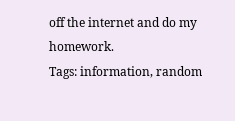off the internet and do my homework.
Tags: information, random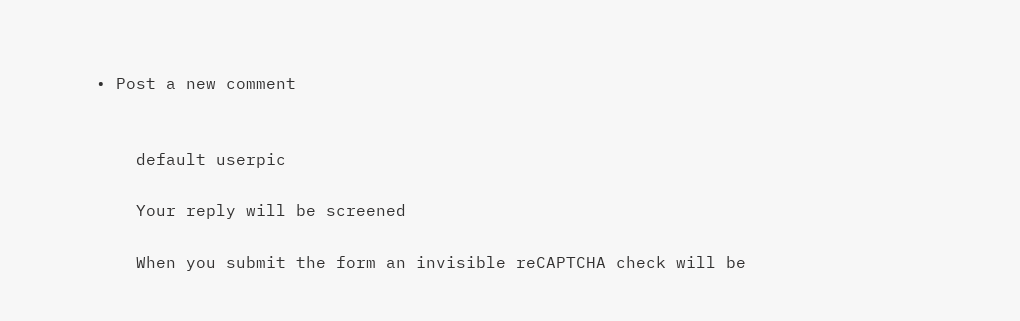• Post a new comment


    default userpic

    Your reply will be screened

    When you submit the form an invisible reCAPTCHA check will be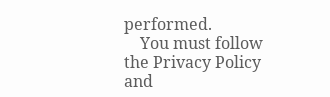performed.
    You must follow the Privacy Policy and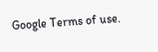Google Terms of use.